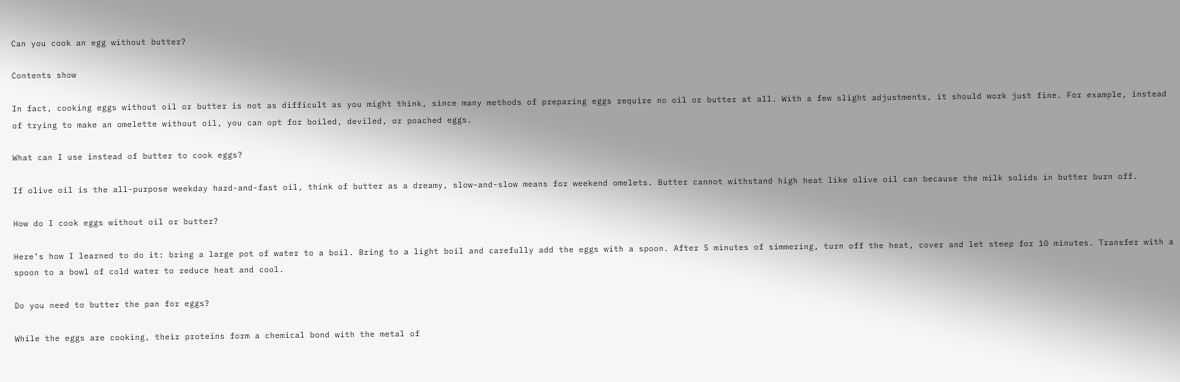Can you cook an egg without butter?

Contents show

In fact, cooking eggs without oil or butter is not as difficult as you might think, since many methods of preparing eggs require no oil or butter at all. With a few slight adjustments, it should work just fine. For example, instead of trying to make an omelette without oil, you can opt for boiled, deviled, or poached eggs.

What can I use instead of butter to cook eggs?

If olive oil is the all-purpose weekday hard-and-fast oil, think of butter as a dreamy, slow-and-slow means for weekend omelets. Butter cannot withstand high heat like olive oil can because the milk solids in butter burn off.

How do I cook eggs without oil or butter?

Here’s how I learned to do it: bring a large pot of water to a boil. Bring to a light boil and carefully add the eggs with a spoon. After 5 minutes of simmering, turn off the heat, cover and let steep for 10 minutes. Transfer with a spoon to a bowl of cold water to reduce heat and cool.

Do you need to butter the pan for eggs?

While the eggs are cooking, their proteins form a chemical bond with the metal of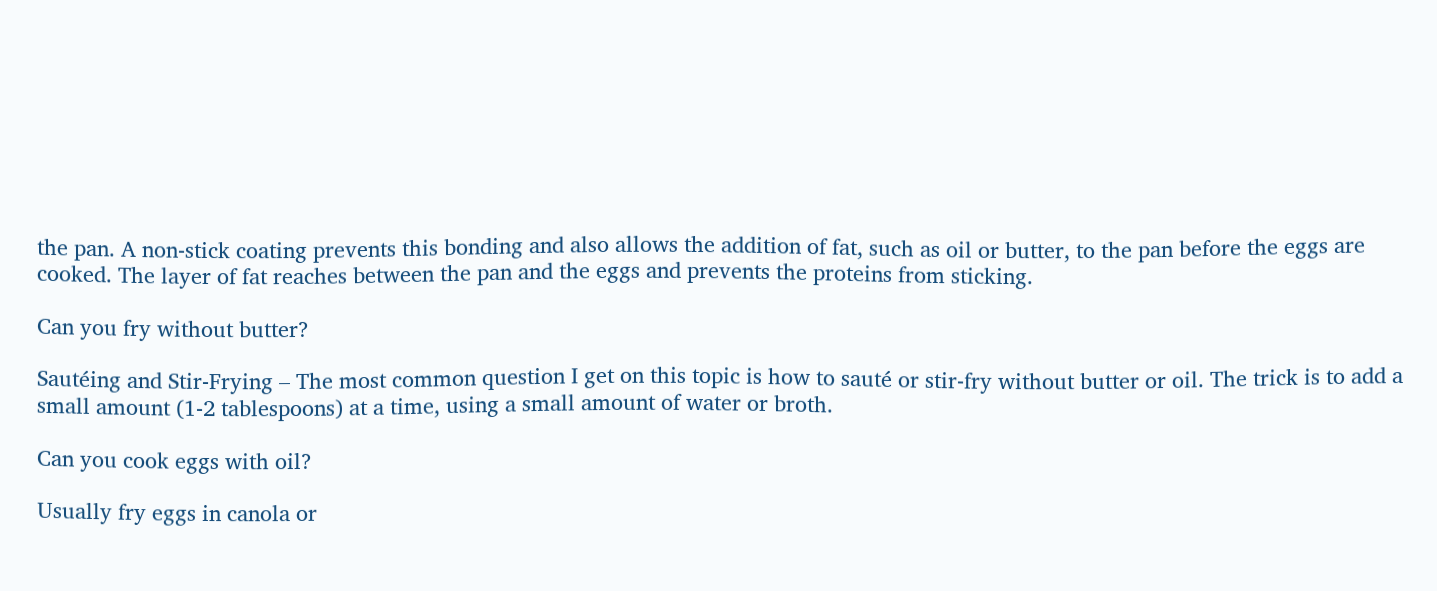the pan. A non-stick coating prevents this bonding and also allows the addition of fat, such as oil or butter, to the pan before the eggs are cooked. The layer of fat reaches between the pan and the eggs and prevents the proteins from sticking.

Can you fry without butter?

Sautéing and Stir-Frying – The most common question I get on this topic is how to sauté or stir-fry without butter or oil. The trick is to add a small amount (1-2 tablespoons) at a time, using a small amount of water or broth.

Can you cook eggs with oil?

Usually fry eggs in canola or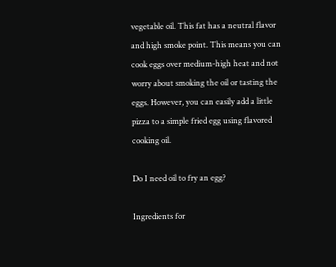vegetable oil. This fat has a neutral flavor and high smoke point. This means you can cook eggs over medium-high heat and not worry about smoking the oil or tasting the eggs. However, you can easily add a little pizza to a simple fried egg using flavored cooking oil.

Do I need oil to fry an egg?

Ingredients for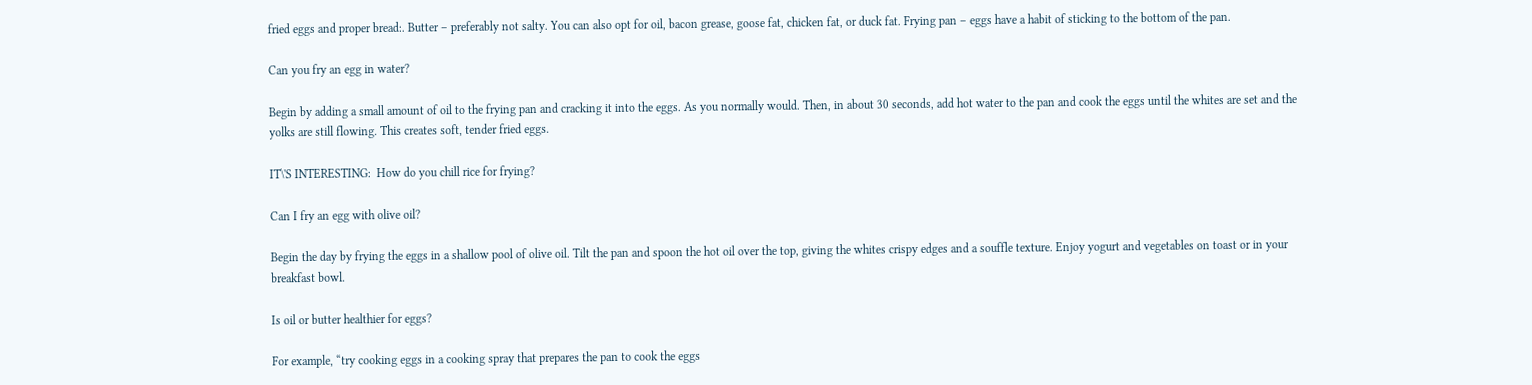fried eggs and proper bread:. Butter – preferably not salty. You can also opt for oil, bacon grease, goose fat, chicken fat, or duck fat. Frying pan – eggs have a habit of sticking to the bottom of the pan.

Can you fry an egg in water?

Begin by adding a small amount of oil to the frying pan and cracking it into the eggs. As you normally would. Then, in about 30 seconds, add hot water to the pan and cook the eggs until the whites are set and the yolks are still flowing. This creates soft, tender fried eggs.

IT\'S INTERESTING:  How do you chill rice for frying?

Can I fry an egg with olive oil?

Begin the day by frying the eggs in a shallow pool of olive oil. Tilt the pan and spoon the hot oil over the top, giving the whites crispy edges and a souffle texture. Enjoy yogurt and vegetables on toast or in your breakfast bowl.

Is oil or butter healthier for eggs?

For example, “try cooking eggs in a cooking spray that prepares the pan to cook the eggs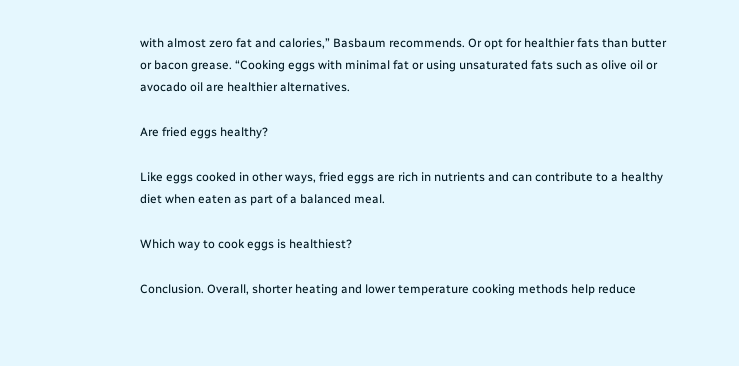with almost zero fat and calories,” Basbaum recommends. Or opt for healthier fats than butter or bacon grease. “Cooking eggs with minimal fat or using unsaturated fats such as olive oil or avocado oil are healthier alternatives.

Are fried eggs healthy?

Like eggs cooked in other ways, fried eggs are rich in nutrients and can contribute to a healthy diet when eaten as part of a balanced meal.

Which way to cook eggs is healthiest?

Conclusion. Overall, shorter heating and lower temperature cooking methods help reduce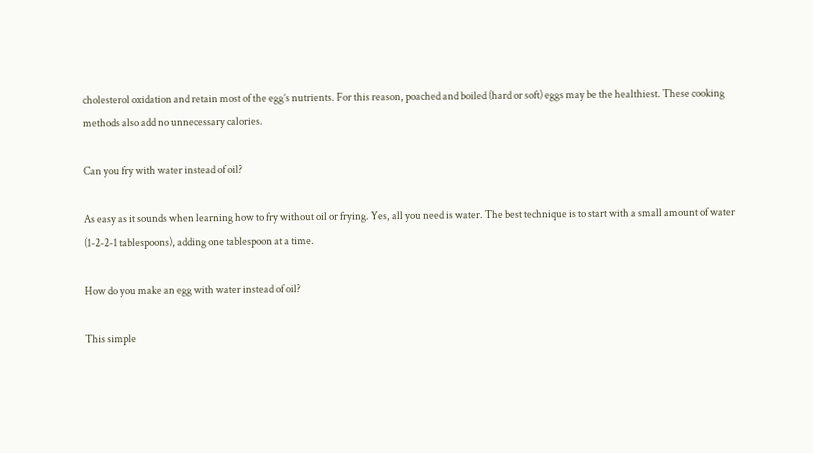cholesterol oxidation and retain most of the egg’s nutrients. For this reason, poached and boiled (hard or soft) eggs may be the healthiest. These cooking methods also add no unnecessary calories.

Can you fry with water instead of oil?

As easy as it sounds when learning how to fry without oil or frying. Yes, all you need is water. The best technique is to start with a small amount of water (1-2-2-1 tablespoons), adding one tablespoon at a time.

How do you make an egg with water instead of oil?

This simple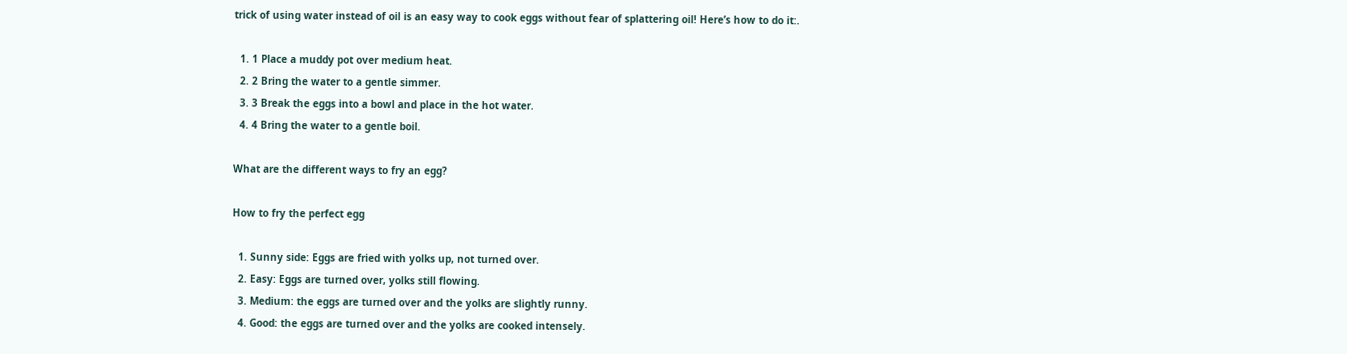trick of using water instead of oil is an easy way to cook eggs without fear of splattering oil! Here’s how to do it:.

  1. 1 Place a muddy pot over medium heat.
  2. 2 Bring the water to a gentle simmer.
  3. 3 Break the eggs into a bowl and place in the hot water.
  4. 4 Bring the water to a gentle boil.

What are the different ways to fry an egg?

How to fry the perfect egg

  1. Sunny side: Eggs are fried with yolks up, not turned over.
  2. Easy: Eggs are turned over, yolks still flowing.
  3. Medium: the eggs are turned over and the yolks are slightly runny.
  4. Good: the eggs are turned over and the yolks are cooked intensely.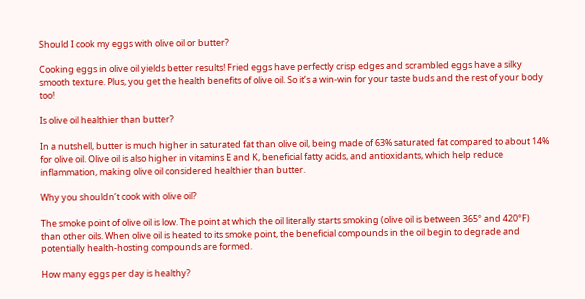Should I cook my eggs with olive oil or butter?

Cooking eggs in olive oil yields better results! Fried eggs have perfectly crisp edges and scrambled eggs have a silky smooth texture. Plus, you get the health benefits of olive oil. So it’s a win-win for your taste buds and the rest of your body too!

Is olive oil healthier than butter?

In a nutshell, butter is much higher in saturated fat than olive oil, being made of 63% saturated fat compared to about 14% for olive oil. Olive oil is also higher in vitamins E and K, beneficial fatty acids, and antioxidants, which help reduce inflammation, making olive oil considered healthier than butter.

Why you shouldn’t cook with olive oil?

The smoke point of olive oil is low. The point at which the oil literally starts smoking (olive oil is between 365° and 420°F) than other oils. When olive oil is heated to its smoke point, the beneficial compounds in the oil begin to degrade and potentially health-hosting compounds are formed.

How many eggs per day is healthy?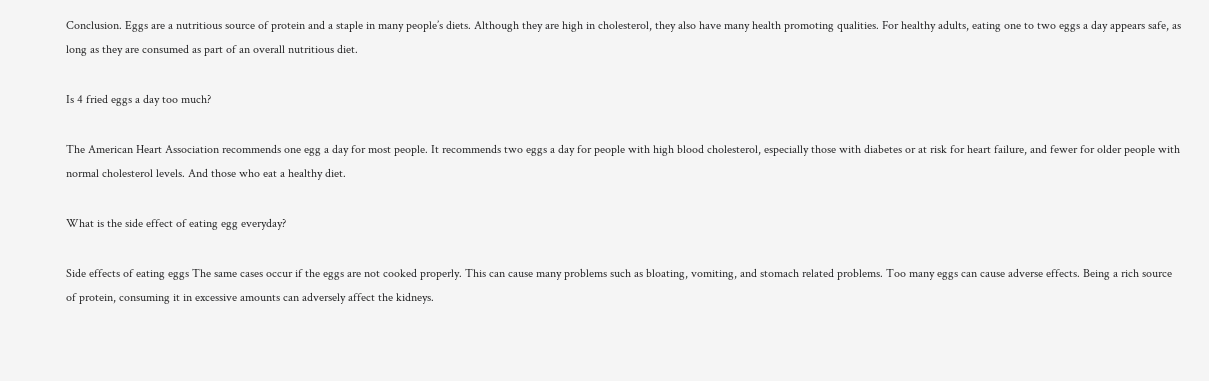Conclusion. Eggs are a nutritious source of protein and a staple in many people’s diets. Although they are high in cholesterol, they also have many health promoting qualities. For healthy adults, eating one to two eggs a day appears safe, as long as they are consumed as part of an overall nutritious diet.

Is 4 fried eggs a day too much?

The American Heart Association recommends one egg a day for most people. It recommends two eggs a day for people with high blood cholesterol, especially those with diabetes or at risk for heart failure, and fewer for older people with normal cholesterol levels. And those who eat a healthy diet.

What is the side effect of eating egg everyday?

Side effects of eating eggs The same cases occur if the eggs are not cooked properly. This can cause many problems such as bloating, vomiting, and stomach related problems. Too many eggs can cause adverse effects. Being a rich source of protein, consuming it in excessive amounts can adversely affect the kidneys.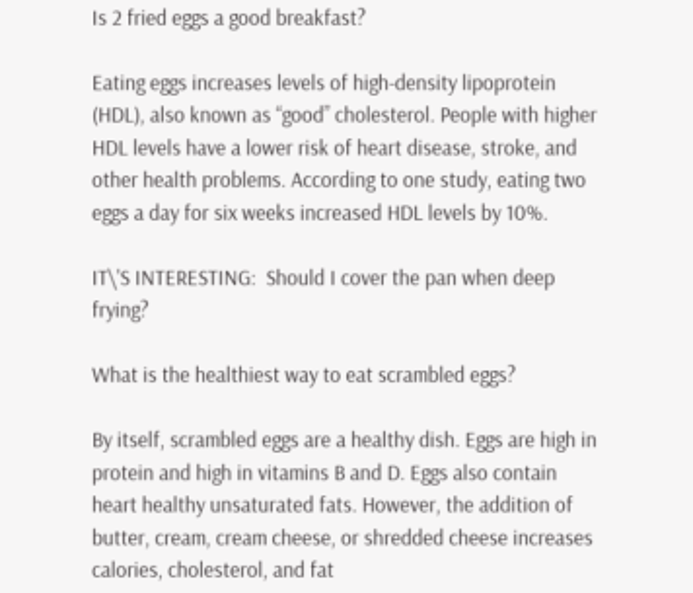Is 2 fried eggs a good breakfast?

Eating eggs increases levels of high-density lipoprotein (HDL), also known as “good” cholesterol. People with higher HDL levels have a lower risk of heart disease, stroke, and other health problems. According to one study, eating two eggs a day for six weeks increased HDL levels by 10%.

IT\'S INTERESTING:  Should I cover the pan when deep frying?

What is the healthiest way to eat scrambled eggs?

By itself, scrambled eggs are a healthy dish. Eggs are high in protein and high in vitamins B and D. Eggs also contain heart healthy unsaturated fats. However, the addition of butter, cream, cream cheese, or shredded cheese increases calories, cholesterol, and fat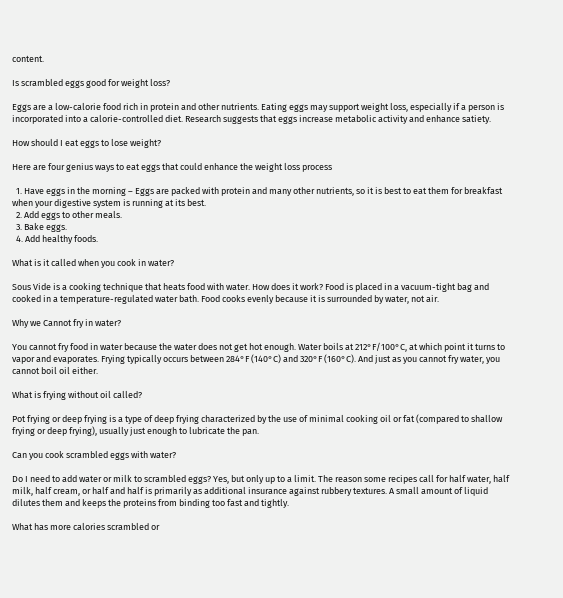content.

Is scrambled eggs good for weight loss?

Eggs are a low-calorie food rich in protein and other nutrients. Eating eggs may support weight loss, especially if a person is incorporated into a calorie-controlled diet. Research suggests that eggs increase metabolic activity and enhance satiety.

How should I eat eggs to lose weight?

Here are four genius ways to eat eggs that could enhance the weight loss process

  1. Have eggs in the morning – Eggs are packed with protein and many other nutrients, so it is best to eat them for breakfast when your digestive system is running at its best.
  2. Add eggs to other meals.
  3. Bake eggs.
  4. Add healthy foods.

What is it called when you cook in water?

Sous Vide is a cooking technique that heats food with water. How does it work? Food is placed in a vacuum-tight bag and cooked in a temperature-regulated water bath. Food cooks evenly because it is surrounded by water, not air.

Why we Cannot fry in water?

You cannot fry food in water because the water does not get hot enough. Water boils at 212°F/100°C, at which point it turns to vapor and evaporates. Frying typically occurs between 284°F (140°C) and 320°F (160°C). And just as you cannot fry water, you cannot boil oil either.

What is frying without oil called?

Pot frying or deep frying is a type of deep frying characterized by the use of minimal cooking oil or fat (compared to shallow frying or deep frying), usually just enough to lubricate the pan.

Can you cook scrambled eggs with water?

Do I need to add water or milk to scrambled eggs? Yes, but only up to a limit. The reason some recipes call for half water, half milk, half cream, or half and half is primarily as additional insurance against rubbery textures. A small amount of liquid dilutes them and keeps the proteins from binding too fast and tightly.

What has more calories scrambled or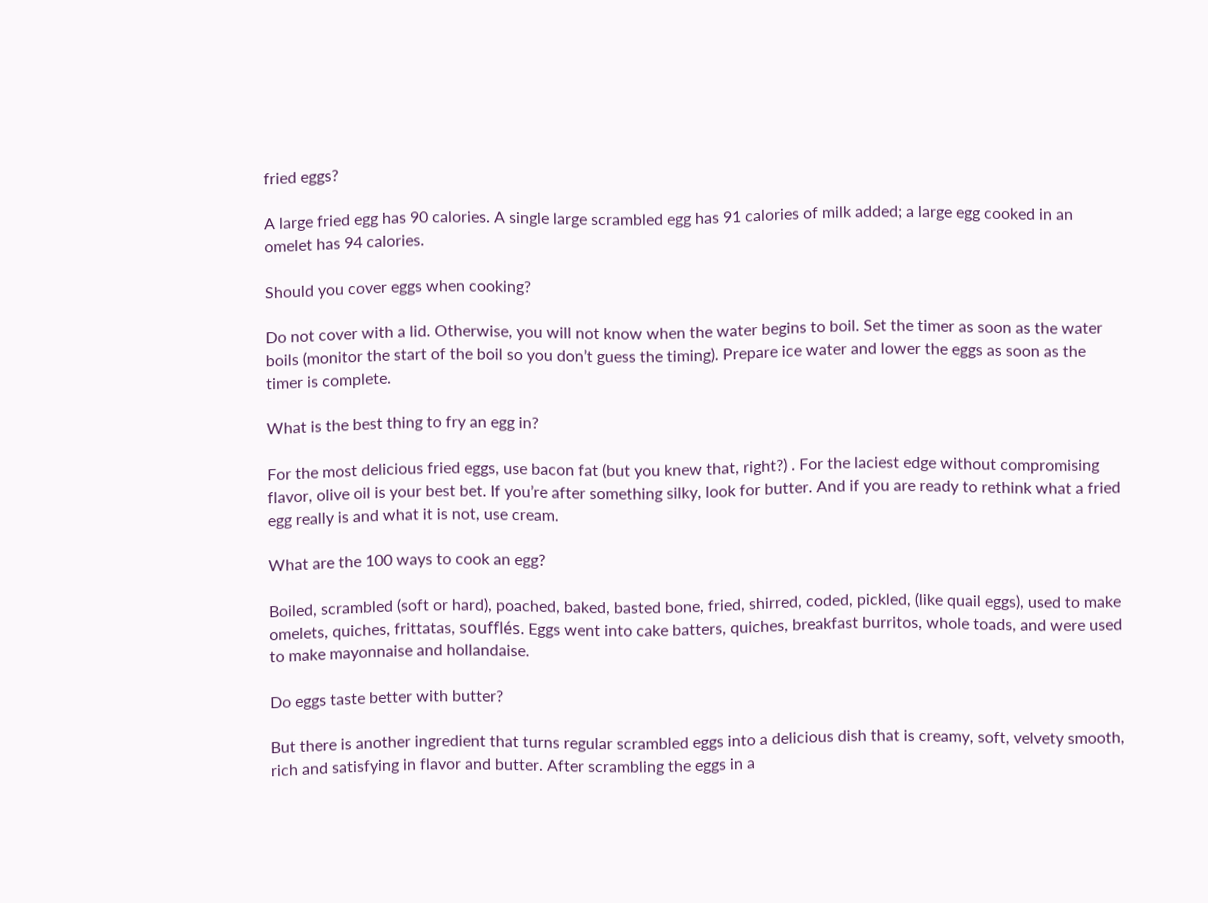fried eggs?

A large fried egg has 90 calories. A single large scrambled egg has 91 calories of milk added; a large egg cooked in an omelet has 94 calories.

Should you cover eggs when cooking?

Do not cover with a lid. Otherwise, you will not know when the water begins to boil. Set the timer as soon as the water boils (monitor the start of the boil so you don’t guess the timing). Prepare ice water and lower the eggs as soon as the timer is complete.

What is the best thing to fry an egg in?

For the most delicious fried eggs, use bacon fat (but you knew that, right?) . For the laciest edge without compromising flavor, olive oil is your best bet. If you’re after something silky, look for butter. And if you are ready to rethink what a fried egg really is and what it is not, use cream.

What are the 100 ways to cook an egg?

Boiled, scrambled (soft or hard), poached, baked, basted bone, fried, shirred, coded, pickled, (like quail eggs), used to make omelets, quiches, frittatas, soufflés. Eggs went into cake batters, quiches, breakfast burritos, whole toads, and were used to make mayonnaise and hollandaise.

Do eggs taste better with butter?

But there is another ingredient that turns regular scrambled eggs into a delicious dish that is creamy, soft, velvety smooth, rich and satisfying in flavor and butter. After scrambling the eggs in a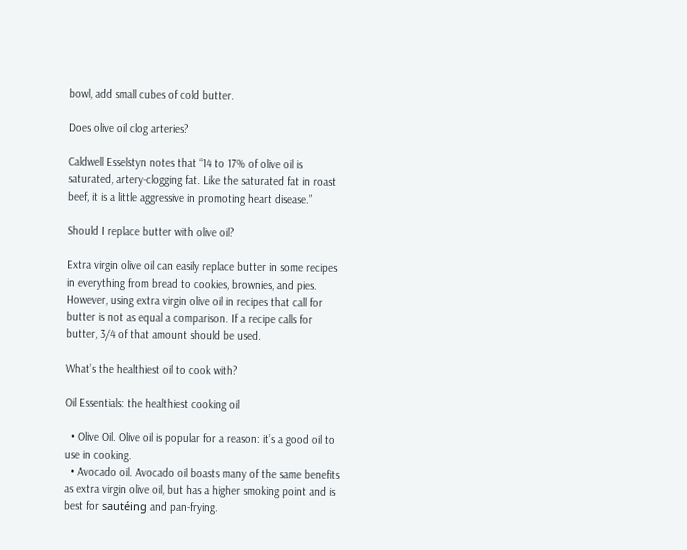bowl, add small cubes of cold butter.

Does olive oil clog arteries?

Caldwell Esselstyn notes that “14 to 17% of olive oil is saturated, artery-clogging fat. Like the saturated fat in roast beef, it is a little aggressive in promoting heart disease.”

Should I replace butter with olive oil?

Extra virgin olive oil can easily replace butter in some recipes in everything from bread to cookies, brownies, and pies. However, using extra virgin olive oil in recipes that call for butter is not as equal a comparison. If a recipe calls for butter, 3/4 of that amount should be used.

What’s the healthiest oil to cook with?

Oil Essentials: the healthiest cooking oil

  • Olive Oil. Olive oil is popular for a reason: it’s a good oil to use in cooking.
  • Avocado oil. Avocado oil boasts many of the same benefits as extra virgin olive oil, but has a higher smoking point and is best for sautéing and pan-frying.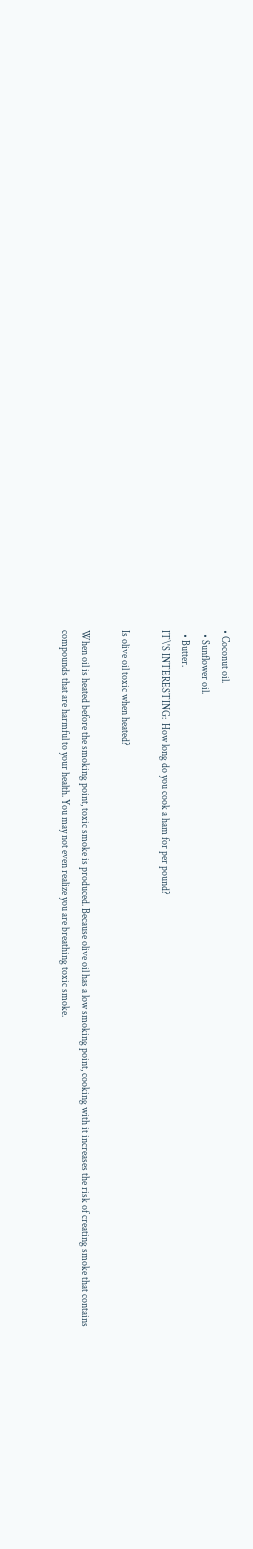• Coconut oil.
  • Sunflower oil.
  • Butter.
IT\'S INTERESTING:  How long do you cook a ham for per pound?

Is olive oil toxic when heated?

When oil is heated before the smoking point, toxic smoke is produced. Because olive oil has a low smoking point, cooking with it increases the risk of creating smoke that contains compounds that are harmful to your health. You may not even realize you are breathing toxic smoke.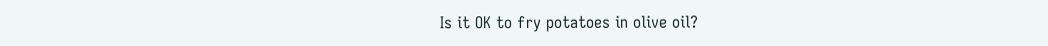Is it OK to fry potatoes in olive oil?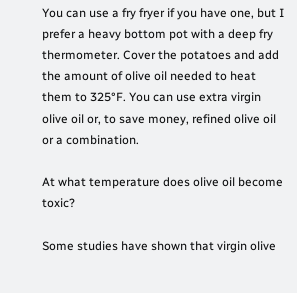You can use a fry fryer if you have one, but I prefer a heavy bottom pot with a deep fry thermometer. Cover the potatoes and add the amount of olive oil needed to heat them to 325°F. You can use extra virgin olive oil or, to save money, refined olive oil or a combination.

At what temperature does olive oil become toxic?

Some studies have shown that virgin olive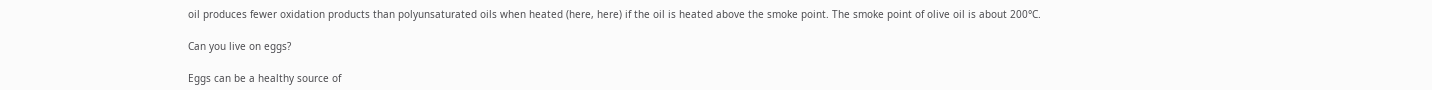oil produces fewer oxidation products than polyunsaturated oils when heated (here, here) if the oil is heated above the smoke point. The smoke point of olive oil is about 200°C.

Can you live on eggs?

Eggs can be a healthy source of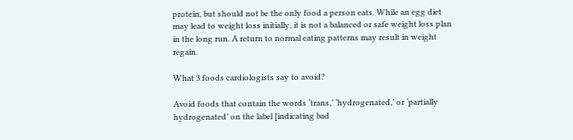protein, but should not be the only food a person eats. While an egg diet may lead to weight loss initially, it is not a balanced or safe weight loss plan in the long run. A return to normal eating patterns may result in weight regain.

What 3 foods cardiologists say to avoid?

Avoid foods that contain the words ‘trans,’ ‘hydrogenated,’ or ‘partially hydrogenated’ on the label [indicating bad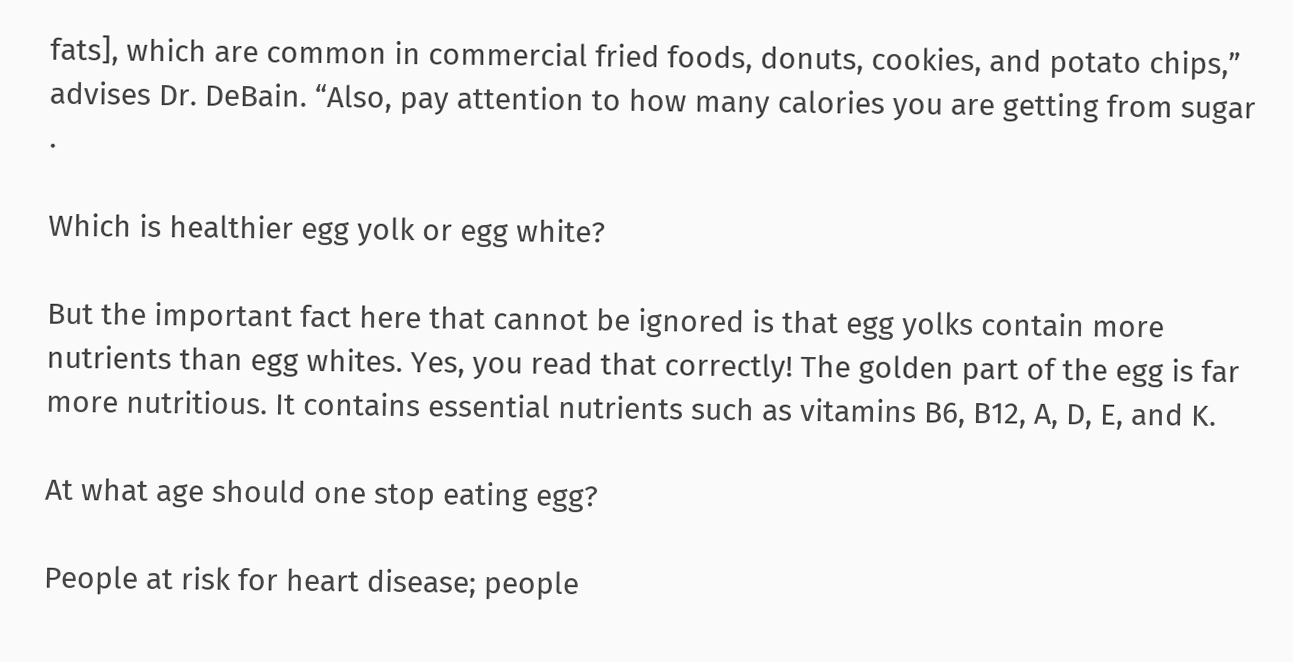fats], which are common in commercial fried foods, donuts, cookies, and potato chips,” advises Dr. DeBain. “Also, pay attention to how many calories you are getting from sugar .

Which is healthier egg yolk or egg white?

But the important fact here that cannot be ignored is that egg yolks contain more nutrients than egg whites. Yes, you read that correctly! The golden part of the egg is far more nutritious. It contains essential nutrients such as vitamins B6, B12, A, D, E, and K.

At what age should one stop eating egg?

People at risk for heart disease; people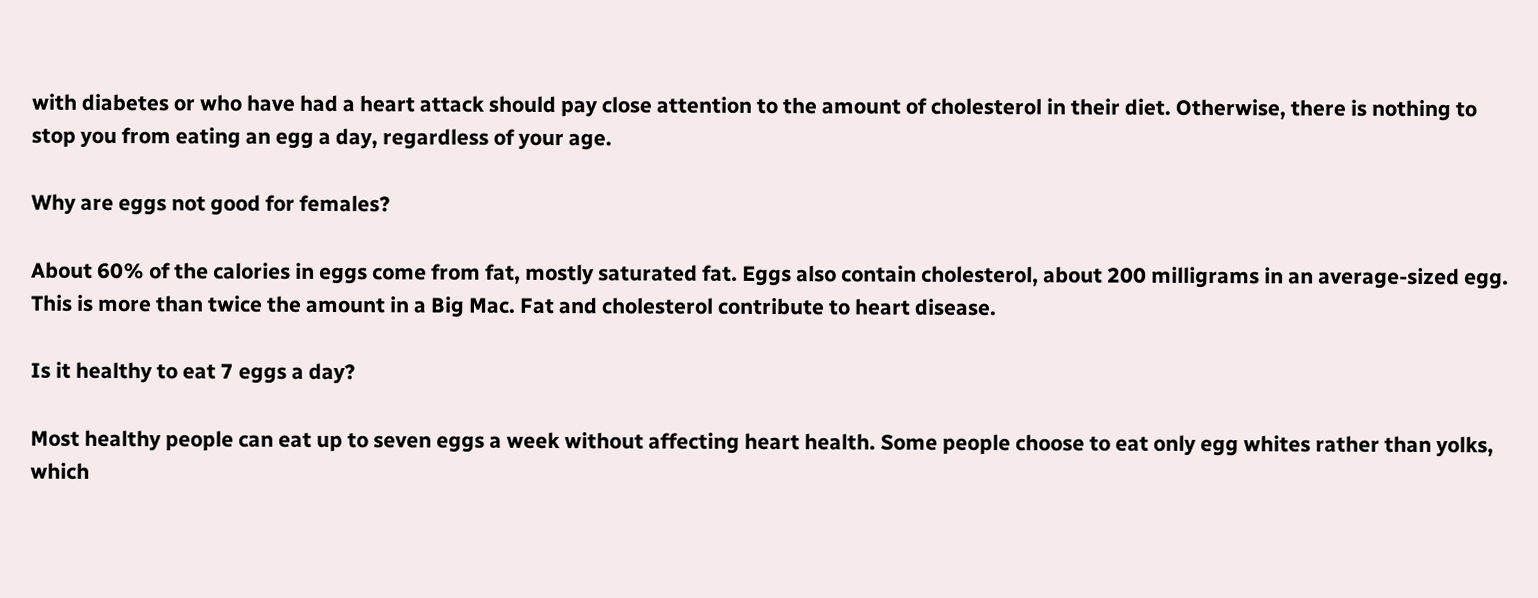with diabetes or who have had a heart attack should pay close attention to the amount of cholesterol in their diet. Otherwise, there is nothing to stop you from eating an egg a day, regardless of your age.

Why are eggs not good for females?

About 60% of the calories in eggs come from fat, mostly saturated fat. Eggs also contain cholesterol, about 200 milligrams in an average-sized egg. This is more than twice the amount in a Big Mac. Fat and cholesterol contribute to heart disease.

Is it healthy to eat 7 eggs a day?

Most healthy people can eat up to seven eggs a week without affecting heart health. Some people choose to eat only egg whites rather than yolks, which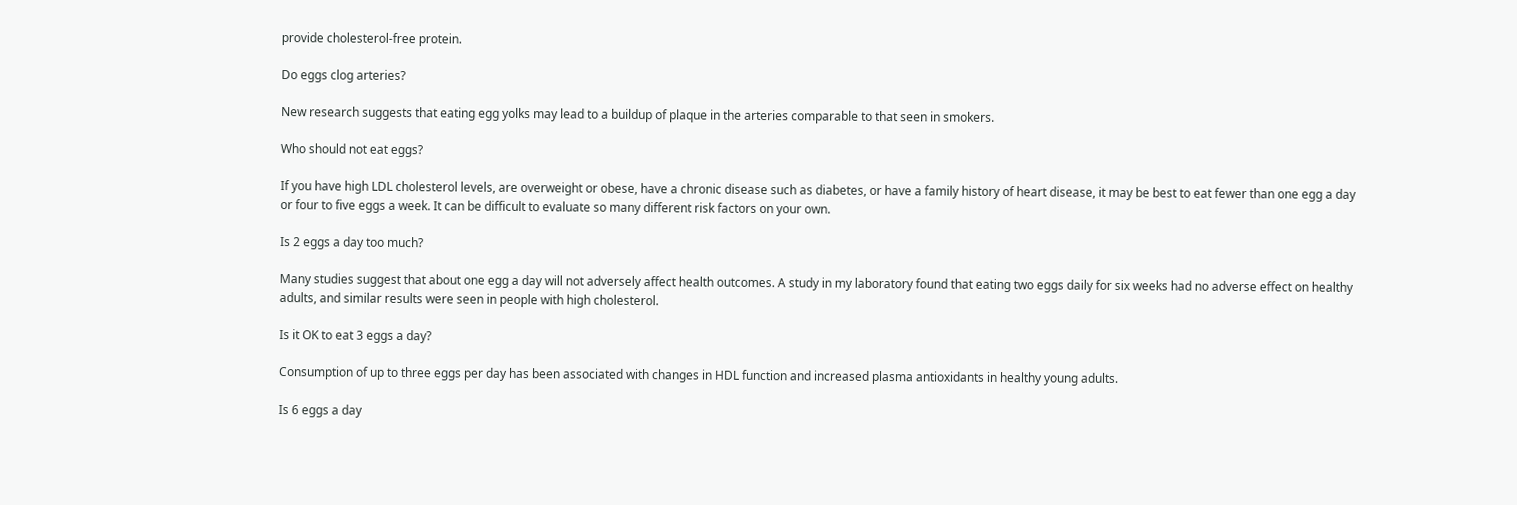provide cholesterol-free protein.

Do eggs clog arteries?

New research suggests that eating egg yolks may lead to a buildup of plaque in the arteries comparable to that seen in smokers.

Who should not eat eggs?

If you have high LDL cholesterol levels, are overweight or obese, have a chronic disease such as diabetes, or have a family history of heart disease, it may be best to eat fewer than one egg a day or four to five eggs a week. It can be difficult to evaluate so many different risk factors on your own.

Is 2 eggs a day too much?

Many studies suggest that about one egg a day will not adversely affect health outcomes. A study in my laboratory found that eating two eggs daily for six weeks had no adverse effect on healthy adults, and similar results were seen in people with high cholesterol.

Is it OK to eat 3 eggs a day?

Consumption of up to three eggs per day has been associated with changes in HDL function and increased plasma antioxidants in healthy young adults.

Is 6 eggs a day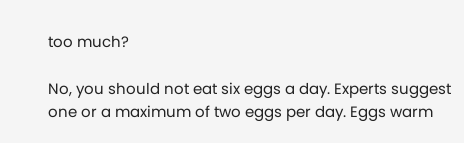too much?

No, you should not eat six eggs a day. Experts suggest one or a maximum of two eggs per day. Eggs warm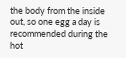the body from the inside out, so one egg a day is recommended during the hot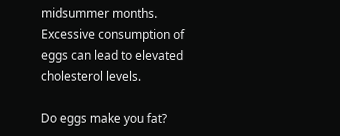midsummer months. Excessive consumption of eggs can lead to elevated cholesterol levels.

Do eggs make you fat?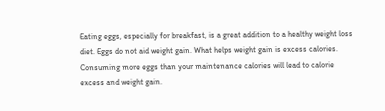Eating eggs, especially for breakfast, is a great addition to a healthy weight loss diet. Eggs do not aid weight gain. What helps weight gain is excess calories. Consuming more eggs than your maintenance calories will lead to calorie excess and weight gain.